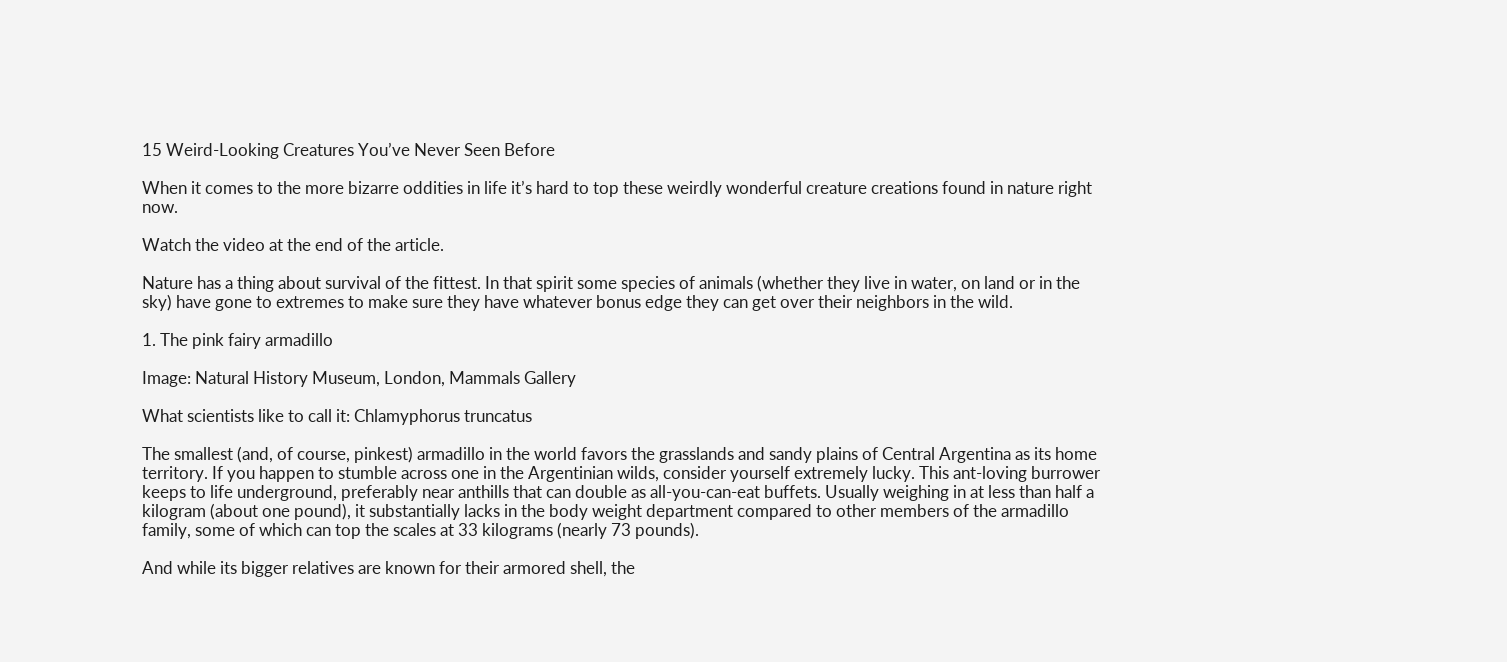15 Weird-Looking Creatures You’ve Never Seen Before

When it comes to the more bizarre oddities in life it’s hard to top these weirdly wonderful creature creations found in nature right now.

Watch the video at the end of the article.

Nature has a thing about survival of the fittest. In that spirit some species of animals (whether they live in water, on land or in the sky) have gone to extremes to make sure they have whatever bonus edge they can get over their neighbors in the wild.

1. The pink fairy armadillo

Image: Natural History Museum, London, Mammals Gallery

What scientists like to call it: Chlamyphorus truncatus

The smallest (and, of course, pinkest) armadillo in the world favors the grasslands and sandy plains of Central Argentina as its home territory. If you happen to stumble across one in the Argentinian wilds, consider yourself extremely lucky. This ant-loving burrower keeps to life underground, preferably near anthills that can double as all-you-can-eat buffets. Usually weighing in at less than half a kilogram (about one pound), it substantially lacks in the body weight department compared to other members of the armadillo family, some of which can top the scales at 33 kilograms (nearly 73 pounds).

And while its bigger relatives are known for their armored shell, the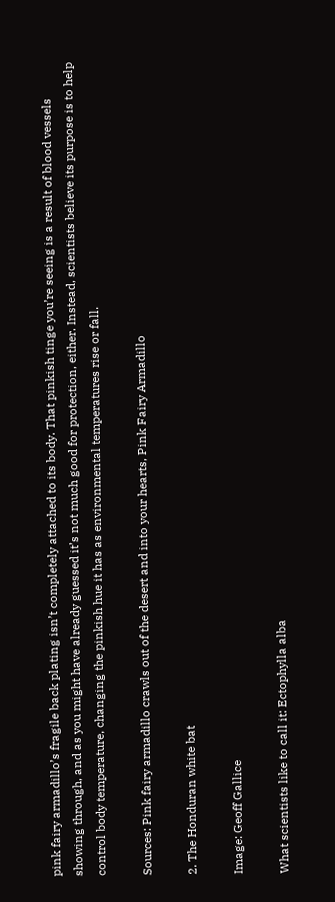pink fairy armadillo’s fragile back plating isn’t completely attached to its body. That pinkish tinge you’re seeing is a result of blood vessels showing through, and as you might have already guessed it’s not much good for protection, either. Instead, scientists believe its purpose is to help control body temperature, changing the pinkish hue it has as environmental temperatures rise or fall.

Sources: Pink fairy armadillo crawls out of the desert and into your hearts, Pink Fairy Armadillo

2. The Honduran white bat

Image: Geoff Gallice

What scientists like to call it: Ectophylla alba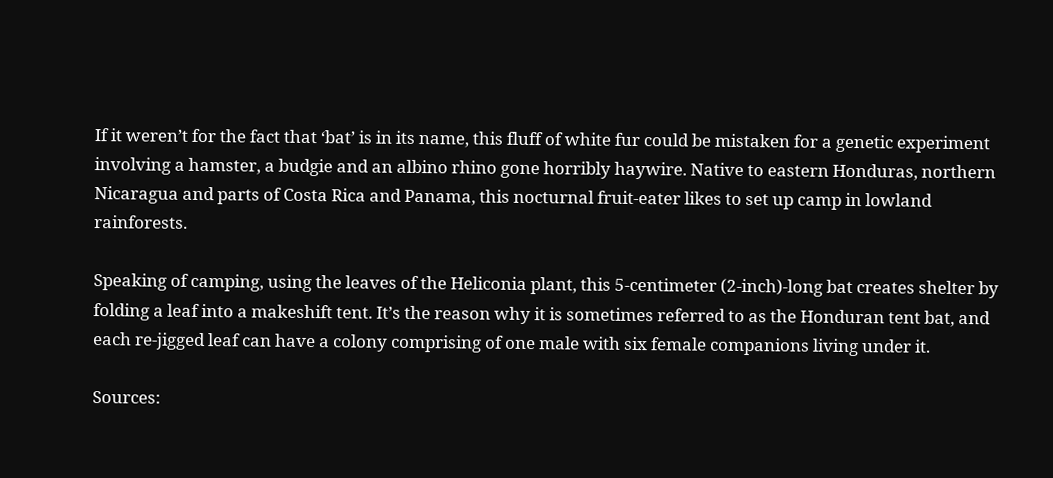If it weren’t for the fact that ‘bat’ is in its name, this fluff of white fur could be mistaken for a genetic experiment involving a hamster, a budgie and an albino rhino gone horribly haywire. Native to eastern Honduras, northern Nicaragua and parts of Costa Rica and Panama, this nocturnal fruit-eater likes to set up camp in lowland rainforests.

Speaking of camping, using the leaves of the Heliconia plant, this 5-centimeter (2-inch)-long bat creates shelter by folding a leaf into a makeshift tent. It’s the reason why it is sometimes referred to as the Honduran tent bat, and each re-jigged leaf can have a colony comprising of one male with six female companions living under it.

Sources: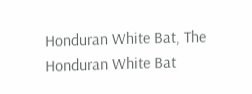Honduran White Bat, The Honduran White Bat